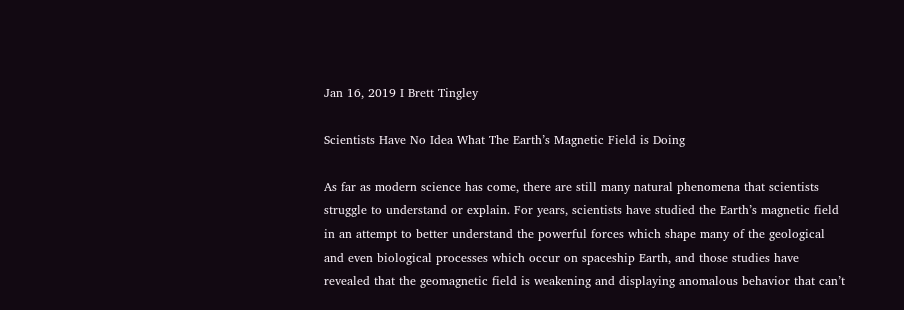Jan 16, 2019 I Brett Tingley

Scientists Have No Idea What The Earth’s Magnetic Field is Doing

As far as modern science has come, there are still many natural phenomena that scientists struggle to understand or explain. For years, scientists have studied the Earth’s magnetic field in an attempt to better understand the powerful forces which shape many of the geological and even biological processes which occur on spaceship Earth, and those studies have revealed that the geomagnetic field is weakening and displaying anomalous behavior that can’t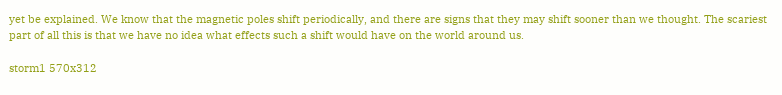yet be explained. We know that the magnetic poles shift periodically, and there are signs that they may shift sooner than we thought. The scariest part of all this is that we have no idea what effects such a shift would have on the world around us.

storm1 570x312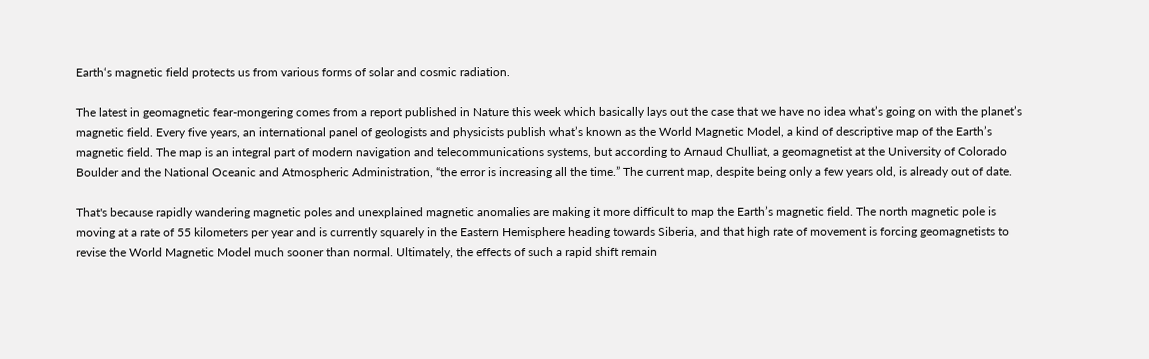Earth‘s magnetic field protects us from various forms of solar and cosmic radiation.

The latest in geomagnetic fear-mongering comes from a report published in Nature this week which basically lays out the case that we have no idea what’s going on with the planet’s magnetic field. Every five years, an international panel of geologists and physicists publish what’s known as the World Magnetic Model, a kind of descriptive map of the Earth’s magnetic field. The map is an integral part of modern navigation and telecommunications systems, but according to Arnaud Chulliat, a geomagnetist at the University of Colorado Boulder and the National Oceanic and Atmospheric Administration, “the error is increasing all the time.” The current map, despite being only a few years old, is already out of date.

That's because rapidly wandering magnetic poles and unexplained magnetic anomalies are making it more difficult to map the Earth’s magnetic field. The north magnetic pole is moving at a rate of 55 kilometers per year and is currently squarely in the Eastern Hemisphere heading towards Siberia, and that high rate of movement is forcing geomagnetists to revise the World Magnetic Model much sooner than normal. Ultimately, the effects of such a rapid shift remain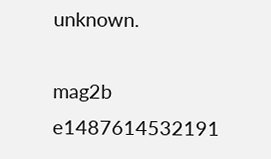unknown.

mag2b e1487614532191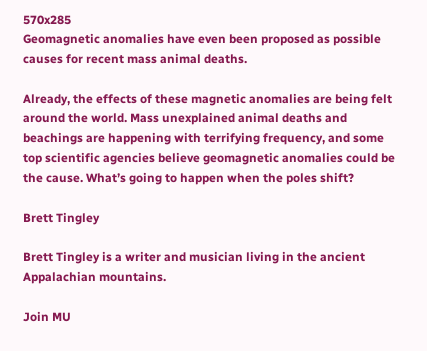570x285
Geomagnetic anomalies have even been proposed as possible causes for recent mass animal deaths.

Already, the effects of these magnetic anomalies are being felt around the world. Mass unexplained animal deaths and beachings are happening with terrifying frequency, and some top scientific agencies believe geomagnetic anomalies could be the cause. What’s going to happen when the poles shift?

Brett Tingley

Brett Tingley is a writer and musician living in the ancient Appalachian mountains.

Join MU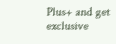Plus+ and get exclusive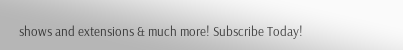shows and extensions & much more! Subscribe Today!